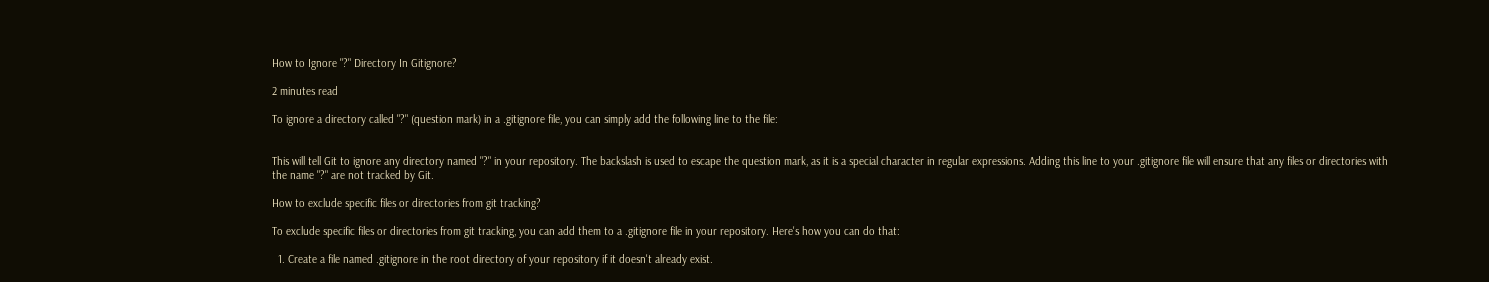How to Ignore "?" Directory In Gitignore?

2 minutes read

To ignore a directory called "?" (question mark) in a .gitignore file, you can simply add the following line to the file:


This will tell Git to ignore any directory named "?" in your repository. The backslash is used to escape the question mark, as it is a special character in regular expressions. Adding this line to your .gitignore file will ensure that any files or directories with the name "?" are not tracked by Git.

How to exclude specific files or directories from git tracking?

To exclude specific files or directories from git tracking, you can add them to a .gitignore file in your repository. Here's how you can do that:

  1. Create a file named .gitignore in the root directory of your repository if it doesn't already exist.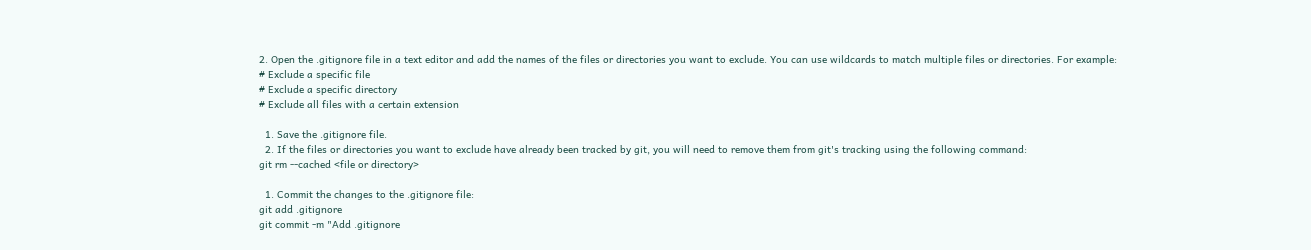2. Open the .gitignore file in a text editor and add the names of the files or directories you want to exclude. You can use wildcards to match multiple files or directories. For example:
# Exclude a specific file
# Exclude a specific directory
# Exclude all files with a certain extension

  1. Save the .gitignore file.
  2. If the files or directories you want to exclude have already been tracked by git, you will need to remove them from git's tracking using the following command:
git rm --cached <file or directory>

  1. Commit the changes to the .gitignore file:
git add .gitignore
git commit -m "Add .gitignore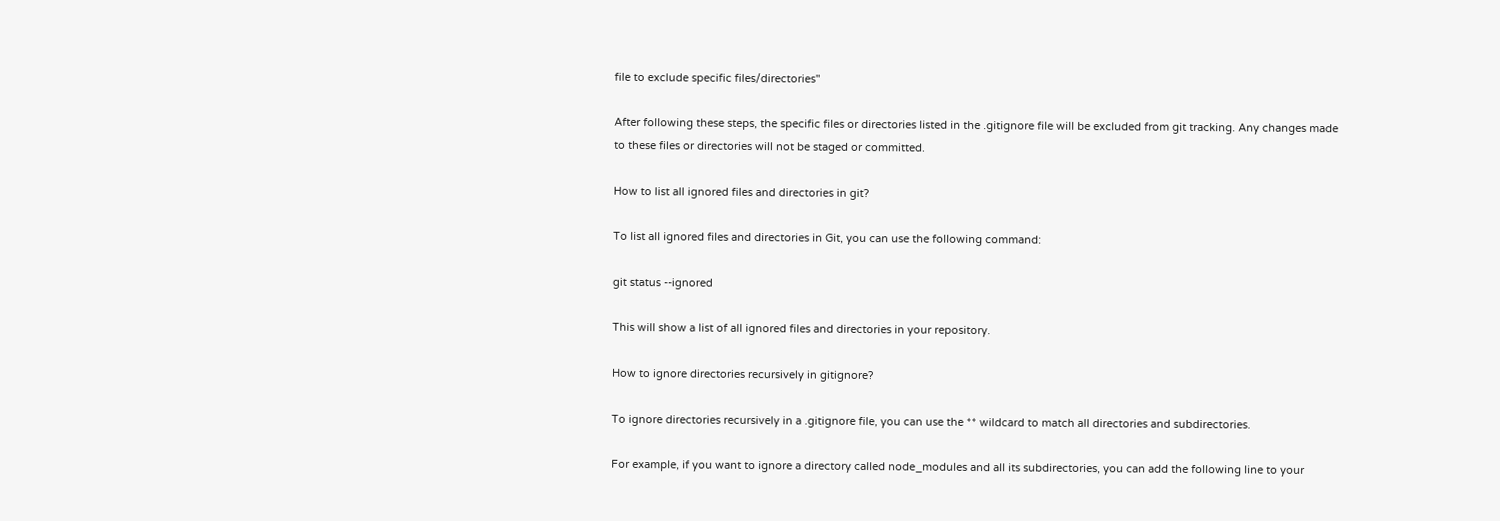file to exclude specific files/directories"

After following these steps, the specific files or directories listed in the .gitignore file will be excluded from git tracking. Any changes made to these files or directories will not be staged or committed.

How to list all ignored files and directories in git?

To list all ignored files and directories in Git, you can use the following command:

git status --ignored

This will show a list of all ignored files and directories in your repository.

How to ignore directories recursively in gitignore?

To ignore directories recursively in a .gitignore file, you can use the ** wildcard to match all directories and subdirectories.

For example, if you want to ignore a directory called node_modules and all its subdirectories, you can add the following line to your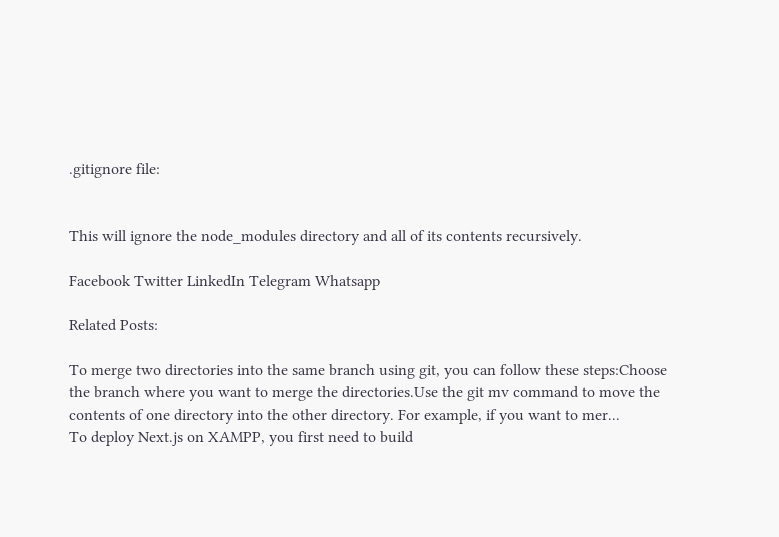.gitignore file:


This will ignore the node_modules directory and all of its contents recursively.

Facebook Twitter LinkedIn Telegram Whatsapp

Related Posts:

To merge two directories into the same branch using git, you can follow these steps:Choose the branch where you want to merge the directories.Use the git mv command to move the contents of one directory into the other directory. For example, if you want to mer...
To deploy Next.js on XAMPP, you first need to build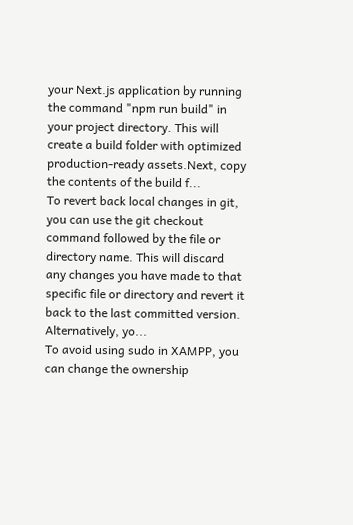your Next.js application by running the command "npm run build" in your project directory. This will create a build folder with optimized production-ready assets.Next, copy the contents of the build f...
To revert back local changes in git, you can use the git checkout command followed by the file or directory name. This will discard any changes you have made to that specific file or directory and revert it back to the last committed version. Alternatively, yo...
To avoid using sudo in XAMPP, you can change the ownership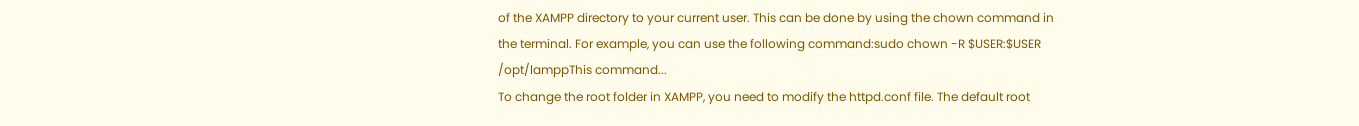of the XAMPP directory to your current user. This can be done by using the chown command in the terminal. For example, you can use the following command:sudo chown -R $USER:$USER /opt/lamppThis command...
To change the root folder in XAMPP, you need to modify the httpd.conf file. The default root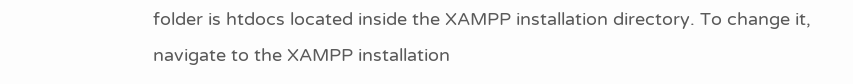folder is htdocs located inside the XAMPP installation directory. To change it, navigate to the XAMPP installation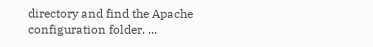directory and find the Apache configuration folder. ...